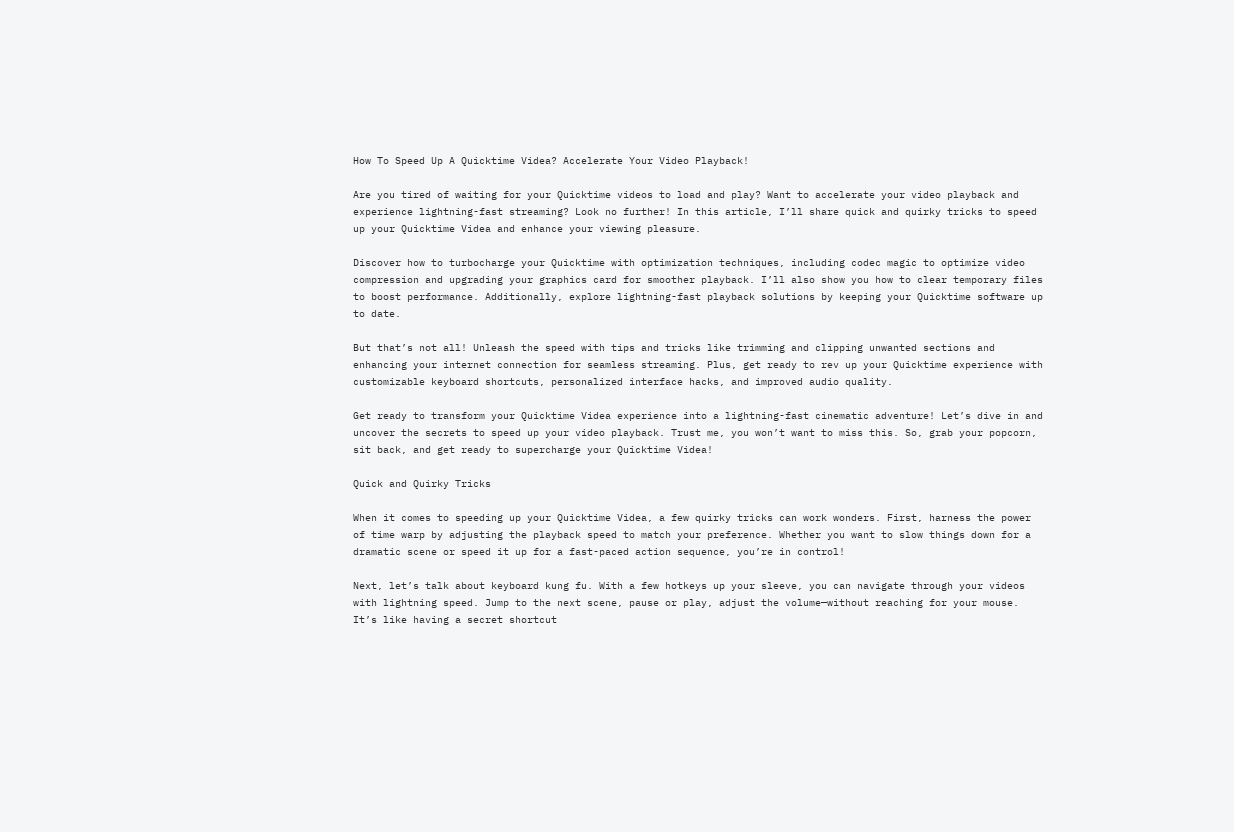How To Speed Up A Quicktime Videa? Accelerate Your Video Playback!

Are you tired of waiting for your Quicktime videos to load and play? Want to accelerate your video playback and experience lightning-fast streaming? Look no further! In this article, I’ll share quick and quirky tricks to speed up your Quicktime Videa and enhance your viewing pleasure.

Discover how to turbocharge your Quicktime with optimization techniques, including codec magic to optimize video compression and upgrading your graphics card for smoother playback. I’ll also show you how to clear temporary files to boost performance. Additionally, explore lightning-fast playback solutions by keeping your Quicktime software up to date.

But that’s not all! Unleash the speed with tips and tricks like trimming and clipping unwanted sections and enhancing your internet connection for seamless streaming. Plus, get ready to rev up your Quicktime experience with customizable keyboard shortcuts, personalized interface hacks, and improved audio quality.

Get ready to transform your Quicktime Videa experience into a lightning-fast cinematic adventure! Let’s dive in and uncover the secrets to speed up your video playback. Trust me, you won’t want to miss this. So, grab your popcorn, sit back, and get ready to supercharge your Quicktime Videa!

Quick and Quirky Tricks

When it comes to speeding up your Quicktime Videa, a few quirky tricks can work wonders. First, harness the power of time warp by adjusting the playback speed to match your preference. Whether you want to slow things down for a dramatic scene or speed it up for a fast-paced action sequence, you’re in control!

Next, let’s talk about keyboard kung fu. With a few hotkeys up your sleeve, you can navigate through your videos with lightning speed. Jump to the next scene, pause or play, adjust the volume—without reaching for your mouse. It’s like having a secret shortcut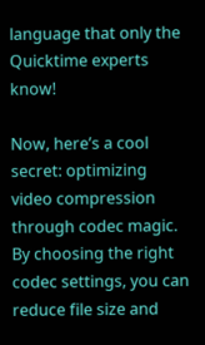language that only the Quicktime experts know!

Now, here’s a cool secret: optimizing video compression through codec magic. By choosing the right codec settings, you can reduce file size and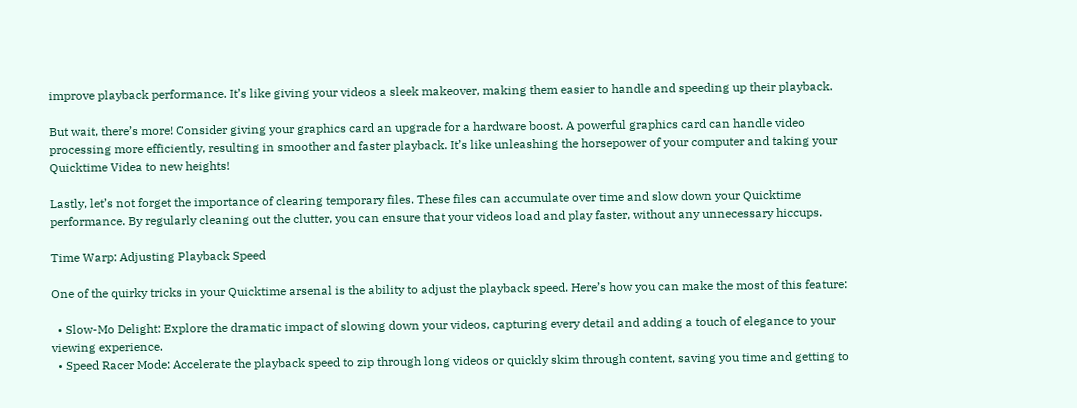improve playback performance. It’s like giving your videos a sleek makeover, making them easier to handle and speeding up their playback.

But wait, there’s more! Consider giving your graphics card an upgrade for a hardware boost. A powerful graphics card can handle video processing more efficiently, resulting in smoother and faster playback. It’s like unleashing the horsepower of your computer and taking your Quicktime Videa to new heights!

Lastly, let’s not forget the importance of clearing temporary files. These files can accumulate over time and slow down your Quicktime performance. By regularly cleaning out the clutter, you can ensure that your videos load and play faster, without any unnecessary hiccups.

Time Warp: Adjusting Playback Speed

One of the quirky tricks in your Quicktime arsenal is the ability to adjust the playback speed. Here’s how you can make the most of this feature:

  • Slow-Mo Delight: Explore the dramatic impact of slowing down your videos, capturing every detail and adding a touch of elegance to your viewing experience.
  • Speed Racer Mode: Accelerate the playback speed to zip through long videos or quickly skim through content, saving you time and getting to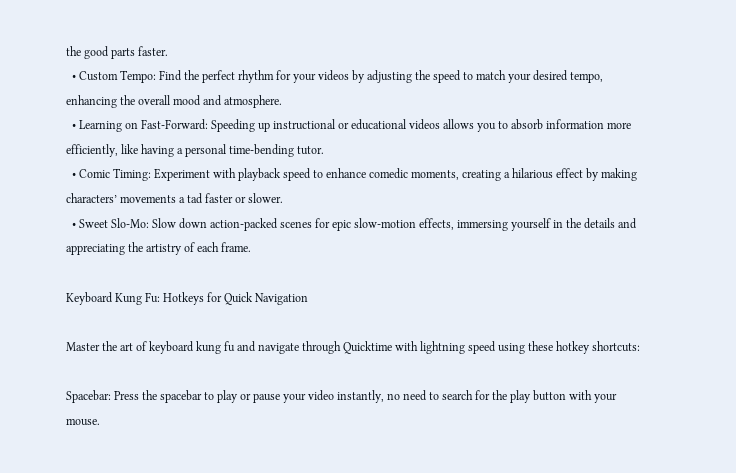the good parts faster.
  • Custom Tempo: Find the perfect rhythm for your videos by adjusting the speed to match your desired tempo, enhancing the overall mood and atmosphere.
  • Learning on Fast-Forward: Speeding up instructional or educational videos allows you to absorb information more efficiently, like having a personal time-bending tutor.
  • Comic Timing: Experiment with playback speed to enhance comedic moments, creating a hilarious effect by making characters’ movements a tad faster or slower.
  • Sweet Slo-Mo: Slow down action-packed scenes for epic slow-motion effects, immersing yourself in the details and appreciating the artistry of each frame.

Keyboard Kung Fu: Hotkeys for Quick Navigation

Master the art of keyboard kung fu and navigate through Quicktime with lightning speed using these hotkey shortcuts:

Spacebar: Press the spacebar to play or pause your video instantly, no need to search for the play button with your mouse.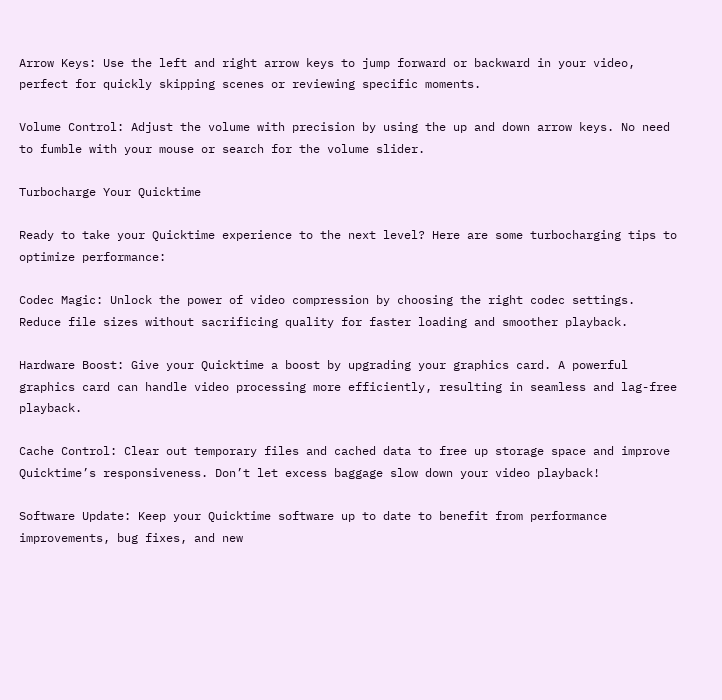Arrow Keys: Use the left and right arrow keys to jump forward or backward in your video, perfect for quickly skipping scenes or reviewing specific moments.

Volume Control: Adjust the volume with precision by using the up and down arrow keys. No need to fumble with your mouse or search for the volume slider.

Turbocharge Your Quicktime

Ready to take your Quicktime experience to the next level? Here are some turbocharging tips to optimize performance:

Codec Magic: Unlock the power of video compression by choosing the right codec settings. Reduce file sizes without sacrificing quality for faster loading and smoother playback.

Hardware Boost: Give your Quicktime a boost by upgrading your graphics card. A powerful graphics card can handle video processing more efficiently, resulting in seamless and lag-free playback.

Cache Control: Clear out temporary files and cached data to free up storage space and improve Quicktime’s responsiveness. Don’t let excess baggage slow down your video playback!

Software Update: Keep your Quicktime software up to date to benefit from performance improvements, bug fixes, and new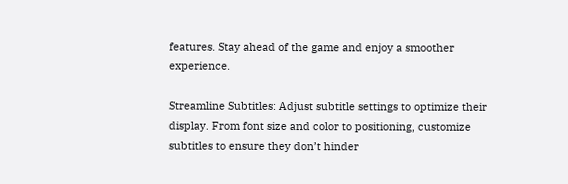features. Stay ahead of the game and enjoy a smoother experience.

Streamline Subtitles: Adjust subtitle settings to optimize their display. From font size and color to positioning, customize subtitles to ensure they don’t hinder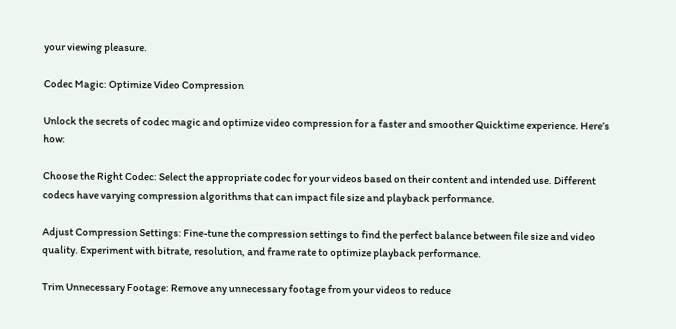your viewing pleasure.

Codec Magic: Optimize Video Compression

Unlock the secrets of codec magic and optimize video compression for a faster and smoother Quicktime experience. Here’s how:

Choose the Right Codec: Select the appropriate codec for your videos based on their content and intended use. Different codecs have varying compression algorithms that can impact file size and playback performance.

Adjust Compression Settings: Fine-tune the compression settings to find the perfect balance between file size and video quality. Experiment with bitrate, resolution, and frame rate to optimize playback performance.

Trim Unnecessary Footage: Remove any unnecessary footage from your videos to reduce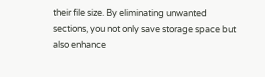their file size. By eliminating unwanted sections, you not only save storage space but also enhance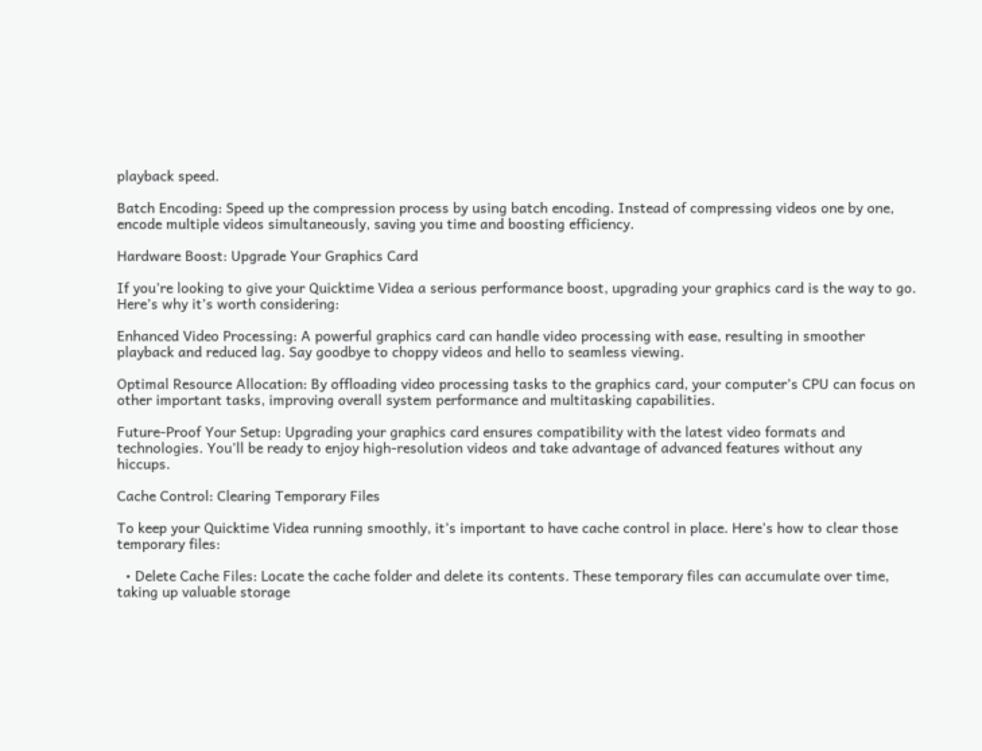playback speed.

Batch Encoding: Speed up the compression process by using batch encoding. Instead of compressing videos one by one, encode multiple videos simultaneously, saving you time and boosting efficiency.

Hardware Boost: Upgrade Your Graphics Card

If you’re looking to give your Quicktime Videa a serious performance boost, upgrading your graphics card is the way to go. Here’s why it’s worth considering:

Enhanced Video Processing: A powerful graphics card can handle video processing with ease, resulting in smoother playback and reduced lag. Say goodbye to choppy videos and hello to seamless viewing.

Optimal Resource Allocation: By offloading video processing tasks to the graphics card, your computer’s CPU can focus on other important tasks, improving overall system performance and multitasking capabilities.

Future-Proof Your Setup: Upgrading your graphics card ensures compatibility with the latest video formats and technologies. You’ll be ready to enjoy high-resolution videos and take advantage of advanced features without any hiccups.

Cache Control: Clearing Temporary Files

To keep your Quicktime Videa running smoothly, it’s important to have cache control in place. Here’s how to clear those temporary files:

  • Delete Cache Files: Locate the cache folder and delete its contents. These temporary files can accumulate over time, taking up valuable storage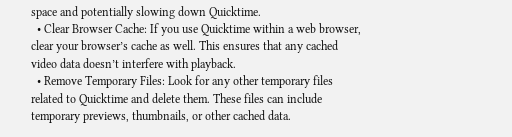space and potentially slowing down Quicktime.
  • Clear Browser Cache: If you use Quicktime within a web browser, clear your browser’s cache as well. This ensures that any cached video data doesn’t interfere with playback.
  • Remove Temporary Files: Look for any other temporary files related to Quicktime and delete them. These files can include temporary previews, thumbnails, or other cached data.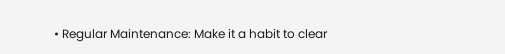• Regular Maintenance: Make it a habit to clear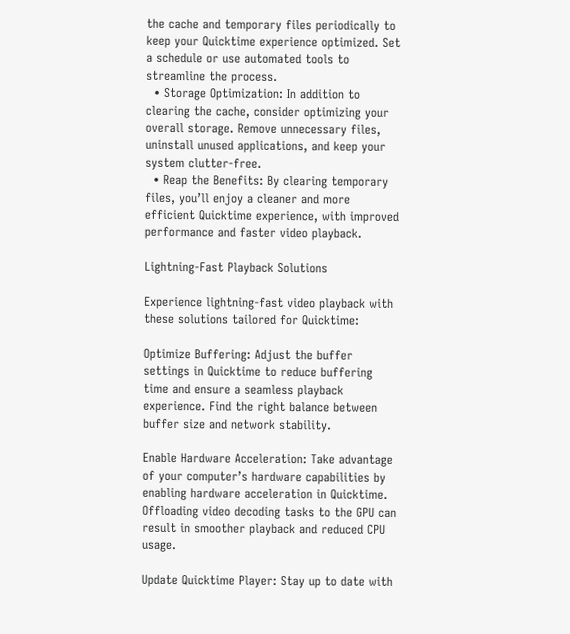the cache and temporary files periodically to keep your Quicktime experience optimized. Set a schedule or use automated tools to streamline the process.
  • Storage Optimization: In addition to clearing the cache, consider optimizing your overall storage. Remove unnecessary files, uninstall unused applications, and keep your system clutter-free.
  • Reap the Benefits: By clearing temporary files, you’ll enjoy a cleaner and more efficient Quicktime experience, with improved performance and faster video playback.

Lightning-Fast Playback Solutions

Experience lightning-fast video playback with these solutions tailored for Quicktime:

Optimize Buffering: Adjust the buffer settings in Quicktime to reduce buffering time and ensure a seamless playback experience. Find the right balance between buffer size and network stability.

Enable Hardware Acceleration: Take advantage of your computer’s hardware capabilities by enabling hardware acceleration in Quicktime. Offloading video decoding tasks to the GPU can result in smoother playback and reduced CPU usage.

Update Quicktime Player: Stay up to date with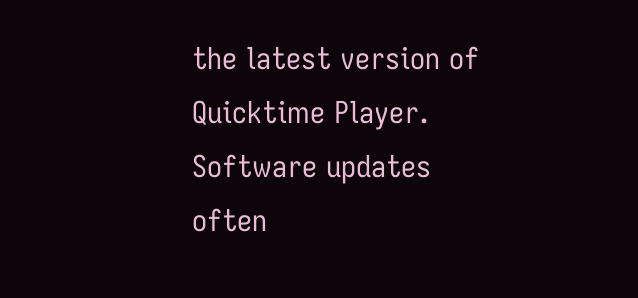the latest version of Quicktime Player. Software updates often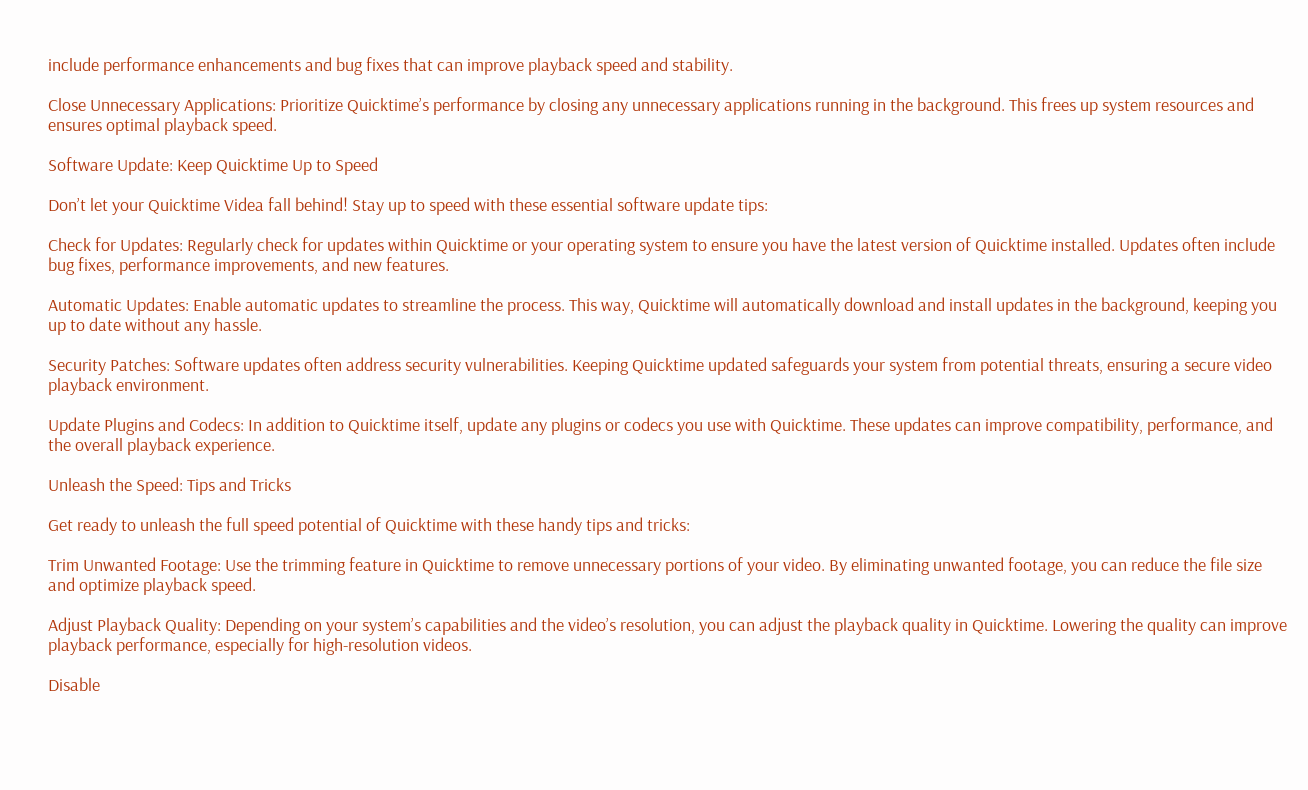include performance enhancements and bug fixes that can improve playback speed and stability.

Close Unnecessary Applications: Prioritize Quicktime’s performance by closing any unnecessary applications running in the background. This frees up system resources and ensures optimal playback speed.

Software Update: Keep Quicktime Up to Speed

Don’t let your Quicktime Videa fall behind! Stay up to speed with these essential software update tips:

Check for Updates: Regularly check for updates within Quicktime or your operating system to ensure you have the latest version of Quicktime installed. Updates often include bug fixes, performance improvements, and new features.

Automatic Updates: Enable automatic updates to streamline the process. This way, Quicktime will automatically download and install updates in the background, keeping you up to date without any hassle.

Security Patches: Software updates often address security vulnerabilities. Keeping Quicktime updated safeguards your system from potential threats, ensuring a secure video playback environment.

Update Plugins and Codecs: In addition to Quicktime itself, update any plugins or codecs you use with Quicktime. These updates can improve compatibility, performance, and the overall playback experience.

Unleash the Speed: Tips and Tricks

Get ready to unleash the full speed potential of Quicktime with these handy tips and tricks:

Trim Unwanted Footage: Use the trimming feature in Quicktime to remove unnecessary portions of your video. By eliminating unwanted footage, you can reduce the file size and optimize playback speed.

Adjust Playback Quality: Depending on your system’s capabilities and the video’s resolution, you can adjust the playback quality in Quicktime. Lowering the quality can improve playback performance, especially for high-resolution videos.

Disable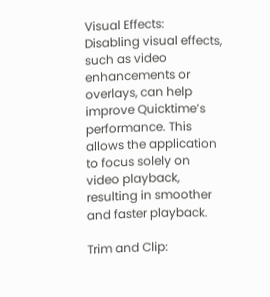Visual Effects: Disabling visual effects, such as video enhancements or overlays, can help improve Quicktime’s performance. This allows the application to focus solely on video playback, resulting in smoother and faster playback.

Trim and Clip: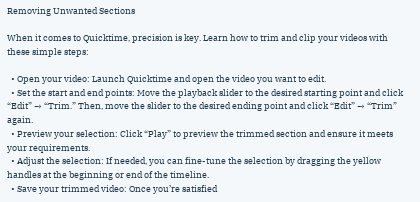Removing Unwanted Sections

When it comes to Quicktime, precision is key. Learn how to trim and clip your videos with these simple steps:

  • Open your video: Launch Quicktime and open the video you want to edit.
  • Set the start and end points: Move the playback slider to the desired starting point and click “Edit” → “Trim.” Then, move the slider to the desired ending point and click “Edit” → “Trim” again.
  • Preview your selection: Click “Play” to preview the trimmed section and ensure it meets your requirements.
  • Adjust the selection: If needed, you can fine-tune the selection by dragging the yellow handles at the beginning or end of the timeline.
  • Save your trimmed video: Once you’re satisfied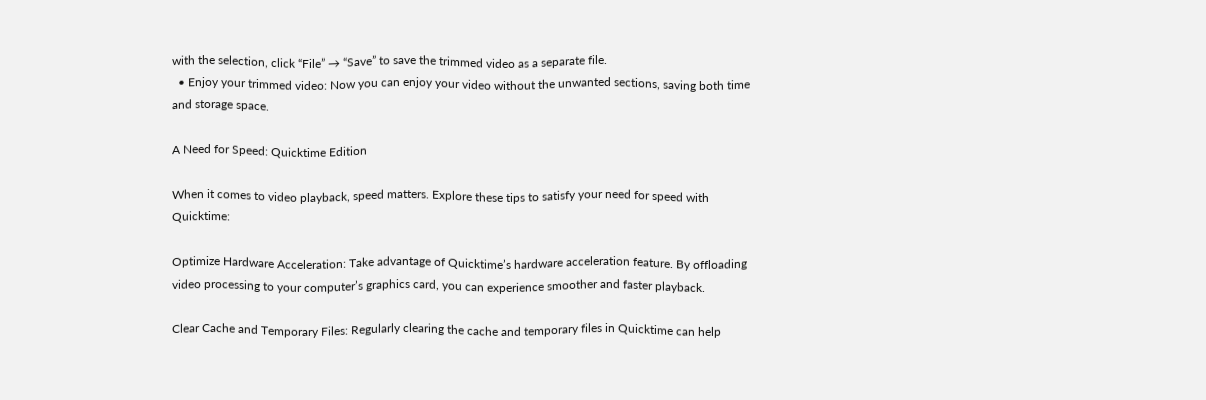with the selection, click “File” → “Save” to save the trimmed video as a separate file.
  • Enjoy your trimmed video: Now you can enjoy your video without the unwanted sections, saving both time and storage space.

A Need for Speed: Quicktime Edition

When it comes to video playback, speed matters. Explore these tips to satisfy your need for speed with Quicktime:

Optimize Hardware Acceleration: Take advantage of Quicktime’s hardware acceleration feature. By offloading video processing to your computer’s graphics card, you can experience smoother and faster playback.

Clear Cache and Temporary Files: Regularly clearing the cache and temporary files in Quicktime can help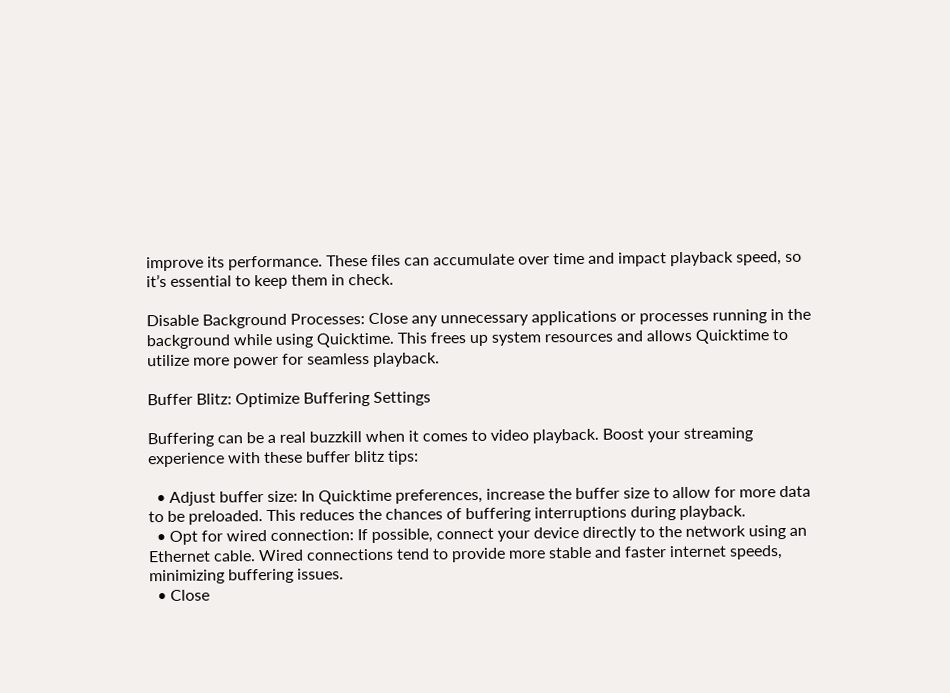improve its performance. These files can accumulate over time and impact playback speed, so it’s essential to keep them in check.

Disable Background Processes: Close any unnecessary applications or processes running in the background while using Quicktime. This frees up system resources and allows Quicktime to utilize more power for seamless playback.

Buffer Blitz: Optimize Buffering Settings

Buffering can be a real buzzkill when it comes to video playback. Boost your streaming experience with these buffer blitz tips:

  • Adjust buffer size: In Quicktime preferences, increase the buffer size to allow for more data to be preloaded. This reduces the chances of buffering interruptions during playback.
  • Opt for wired connection: If possible, connect your device directly to the network using an Ethernet cable. Wired connections tend to provide more stable and faster internet speeds, minimizing buffering issues.
  • Close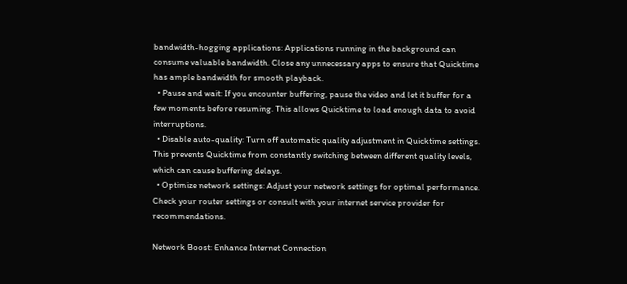bandwidth-hogging applications: Applications running in the background can consume valuable bandwidth. Close any unnecessary apps to ensure that Quicktime has ample bandwidth for smooth playback.
  • Pause and wait: If you encounter buffering, pause the video and let it buffer for a few moments before resuming. This allows Quicktime to load enough data to avoid interruptions.
  • Disable auto-quality: Turn off automatic quality adjustment in Quicktime settings. This prevents Quicktime from constantly switching between different quality levels, which can cause buffering delays.
  • Optimize network settings: Adjust your network settings for optimal performance. Check your router settings or consult with your internet service provider for recommendations.

Network Boost: Enhance Internet Connection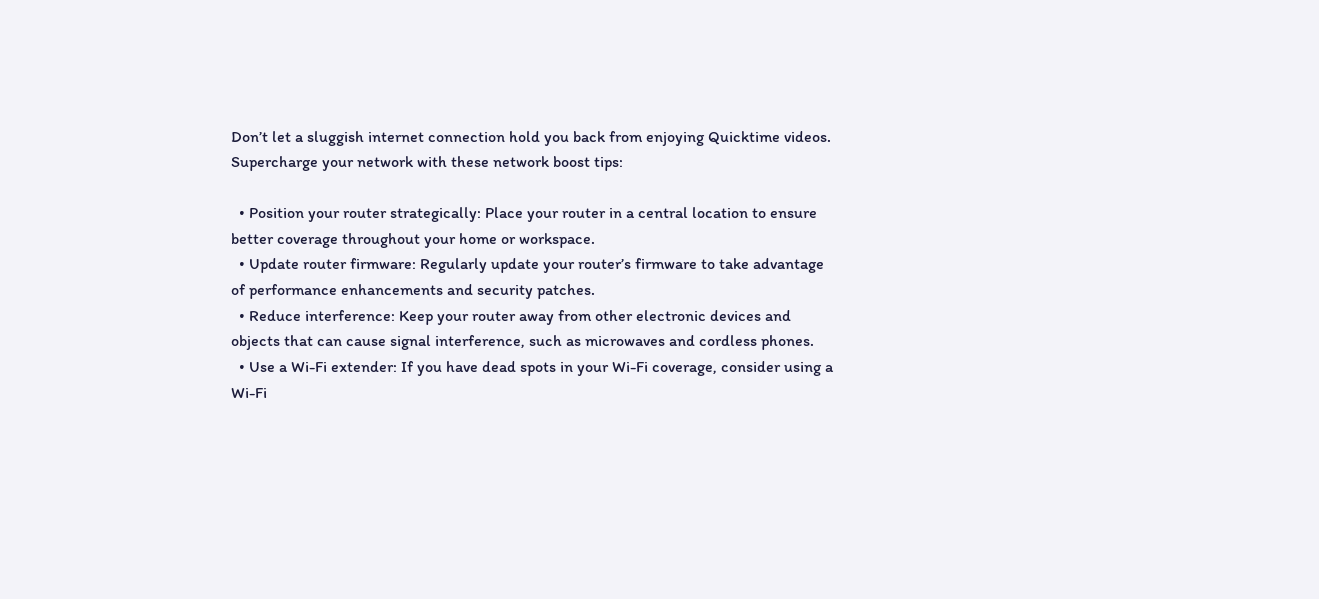Don’t let a sluggish internet connection hold you back from enjoying Quicktime videos. Supercharge your network with these network boost tips:

  • Position your router strategically: Place your router in a central location to ensure better coverage throughout your home or workspace.
  • Update router firmware: Regularly update your router’s firmware to take advantage of performance enhancements and security patches.
  • Reduce interference: Keep your router away from other electronic devices and objects that can cause signal interference, such as microwaves and cordless phones.
  • Use a Wi-Fi extender: If you have dead spots in your Wi-Fi coverage, consider using a Wi-Fi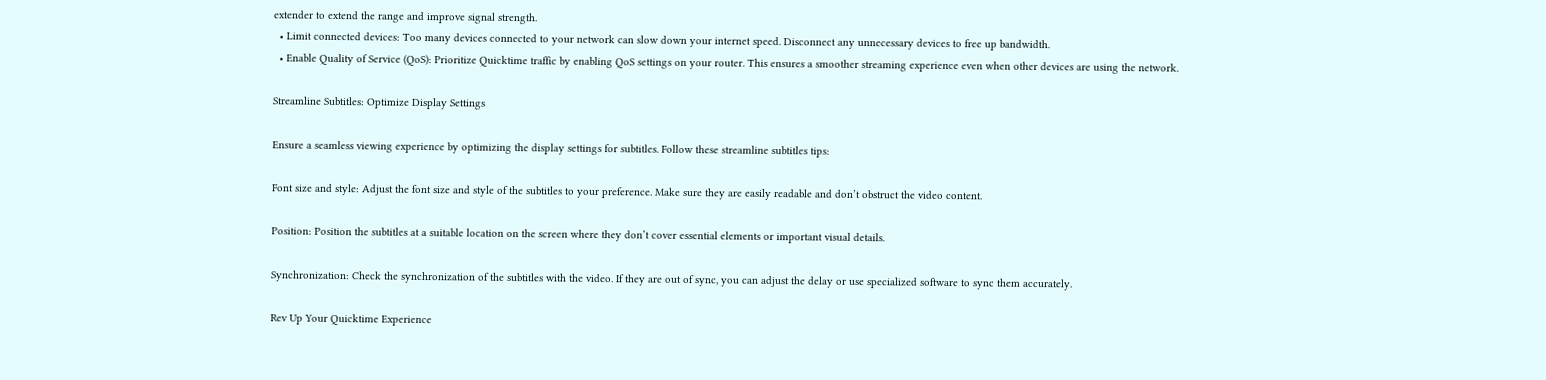extender to extend the range and improve signal strength.
  • Limit connected devices: Too many devices connected to your network can slow down your internet speed. Disconnect any unnecessary devices to free up bandwidth.
  • Enable Quality of Service (QoS): Prioritize Quicktime traffic by enabling QoS settings on your router. This ensures a smoother streaming experience even when other devices are using the network.

Streamline Subtitles: Optimize Display Settings

Ensure a seamless viewing experience by optimizing the display settings for subtitles. Follow these streamline subtitles tips:

Font size and style: Adjust the font size and style of the subtitles to your preference. Make sure they are easily readable and don’t obstruct the video content.

Position: Position the subtitles at a suitable location on the screen where they don’t cover essential elements or important visual details.

Synchronization: Check the synchronization of the subtitles with the video. If they are out of sync, you can adjust the delay or use specialized software to sync them accurately.

Rev Up Your Quicktime Experience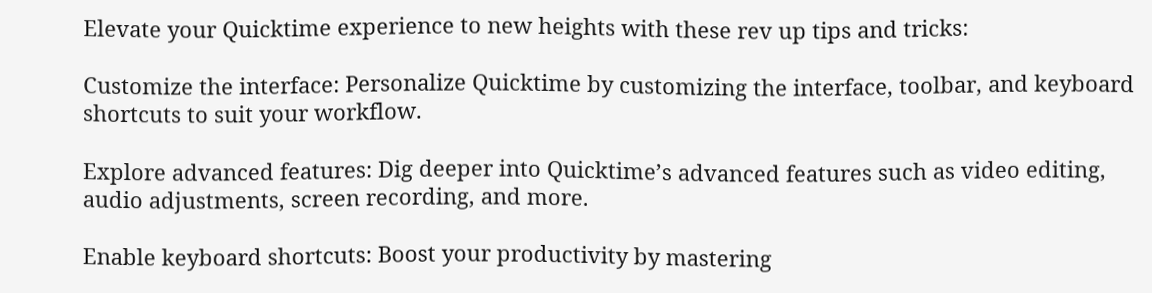Elevate your Quicktime experience to new heights with these rev up tips and tricks:

Customize the interface: Personalize Quicktime by customizing the interface, toolbar, and keyboard shortcuts to suit your workflow.

Explore advanced features: Dig deeper into Quicktime’s advanced features such as video editing, audio adjustments, screen recording, and more.

Enable keyboard shortcuts: Boost your productivity by mastering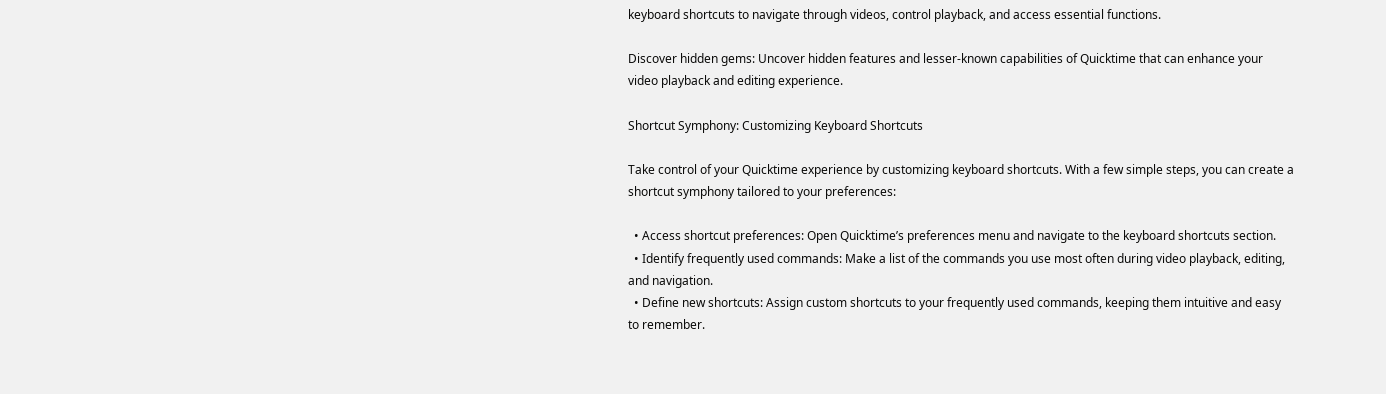keyboard shortcuts to navigate through videos, control playback, and access essential functions.

Discover hidden gems: Uncover hidden features and lesser-known capabilities of Quicktime that can enhance your video playback and editing experience.

Shortcut Symphony: Customizing Keyboard Shortcuts

Take control of your Quicktime experience by customizing keyboard shortcuts. With a few simple steps, you can create a shortcut symphony tailored to your preferences:

  • Access shortcut preferences: Open Quicktime’s preferences menu and navigate to the keyboard shortcuts section.
  • Identify frequently used commands: Make a list of the commands you use most often during video playback, editing, and navigation.
  • Define new shortcuts: Assign custom shortcuts to your frequently used commands, keeping them intuitive and easy to remember.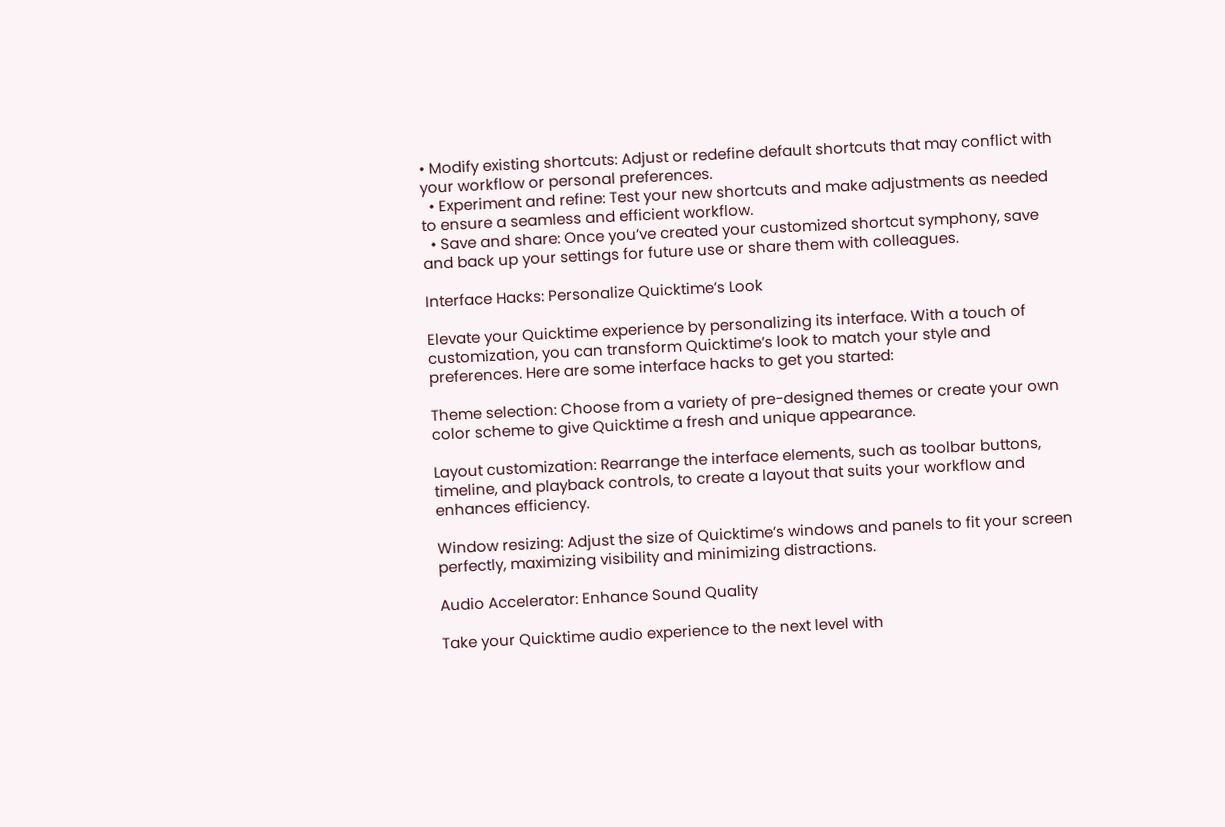• Modify existing shortcuts: Adjust or redefine default shortcuts that may conflict with your workflow or personal preferences.
  • Experiment and refine: Test your new shortcuts and make adjustments as needed to ensure a seamless and efficient workflow.
  • Save and share: Once you’ve created your customized shortcut symphony, save and back up your settings for future use or share them with colleagues.

Interface Hacks: Personalize Quicktime’s Look

Elevate your Quicktime experience by personalizing its interface. With a touch of customization, you can transform Quicktime’s look to match your style and preferences. Here are some interface hacks to get you started:

Theme selection: Choose from a variety of pre-designed themes or create your own color scheme to give Quicktime a fresh and unique appearance.

Layout customization: Rearrange the interface elements, such as toolbar buttons, timeline, and playback controls, to create a layout that suits your workflow and enhances efficiency.

Window resizing: Adjust the size of Quicktime’s windows and panels to fit your screen perfectly, maximizing visibility and minimizing distractions.

Audio Accelerator: Enhance Sound Quality

Take your Quicktime audio experience to the next level with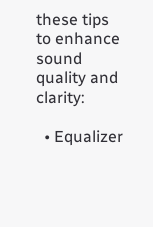these tips to enhance sound quality and clarity:

  • Equalizer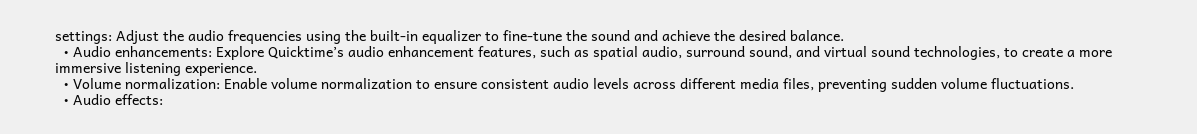settings: Adjust the audio frequencies using the built-in equalizer to fine-tune the sound and achieve the desired balance.
  • Audio enhancements: Explore Quicktime’s audio enhancement features, such as spatial audio, surround sound, and virtual sound technologies, to create a more immersive listening experience.
  • Volume normalization: Enable volume normalization to ensure consistent audio levels across different media files, preventing sudden volume fluctuations.
  • Audio effects: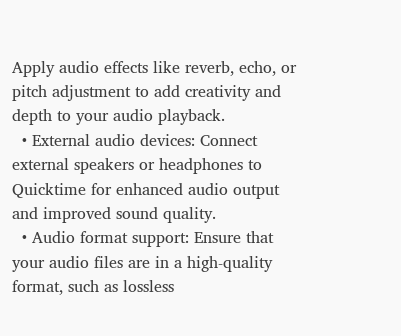Apply audio effects like reverb, echo, or pitch adjustment to add creativity and depth to your audio playback.
  • External audio devices: Connect external speakers or headphones to Quicktime for enhanced audio output and improved sound quality.
  • Audio format support: Ensure that your audio files are in a high-quality format, such as lossless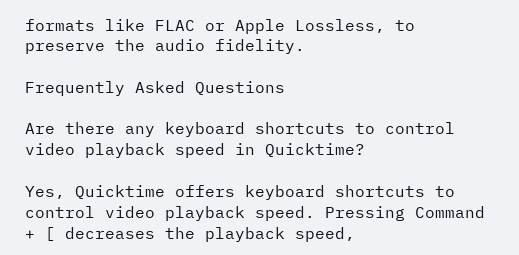formats like FLAC or Apple Lossless, to preserve the audio fidelity.

Frequently Asked Questions

Are there any keyboard shortcuts to control video playback speed in Quicktime?

Yes, Quicktime offers keyboard shortcuts to control video playback speed. Pressing Command + [ decreases the playback speed,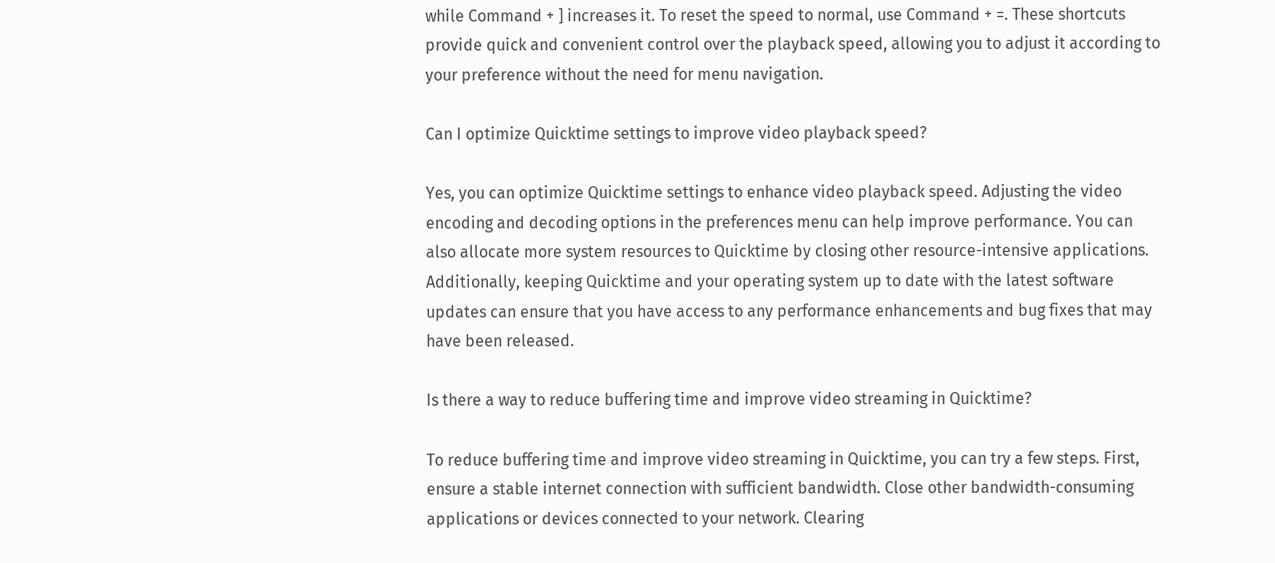while Command + ] increases it. To reset the speed to normal, use Command + =. These shortcuts provide quick and convenient control over the playback speed, allowing you to adjust it according to your preference without the need for menu navigation.

Can I optimize Quicktime settings to improve video playback speed?

Yes, you can optimize Quicktime settings to enhance video playback speed. Adjusting the video encoding and decoding options in the preferences menu can help improve performance. You can also allocate more system resources to Quicktime by closing other resource-intensive applications. Additionally, keeping Quicktime and your operating system up to date with the latest software updates can ensure that you have access to any performance enhancements and bug fixes that may have been released.

Is there a way to reduce buffering time and improve video streaming in Quicktime?

To reduce buffering time and improve video streaming in Quicktime, you can try a few steps. First, ensure a stable internet connection with sufficient bandwidth. Close other bandwidth-consuming applications or devices connected to your network. Clearing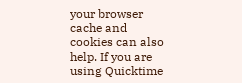your browser cache and cookies can also help. If you are using Quicktime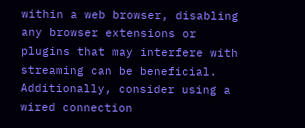within a web browser, disabling any browser extensions or plugins that may interfere with streaming can be beneficial. Additionally, consider using a wired connection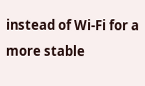instead of Wi-Fi for a more stable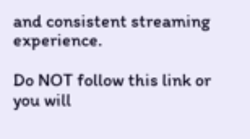and consistent streaming experience.

Do NOT follow this link or you will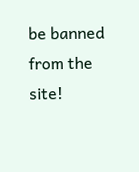be banned from the site!